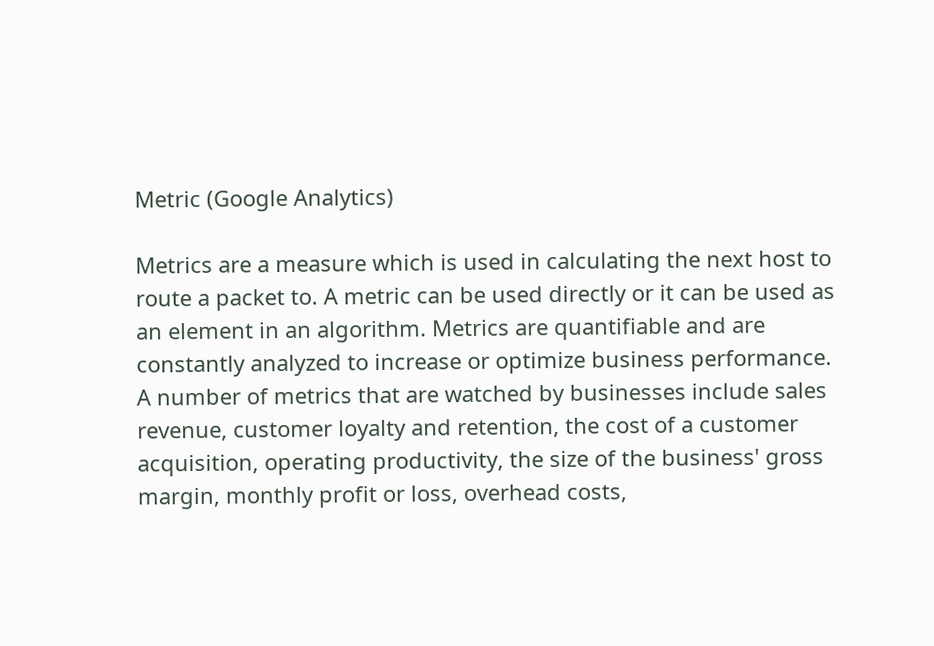Metric (Google Analytics)

Metrics are a measure which is used in calculating the next host to route a packet to. A metric can be used directly or it can be used as an element in an algorithm. Metrics are quantifiable and are constantly analyzed to increase or optimize business performance. A number of metrics that are watched by businesses include sales revenue, customer loyalty and retention, the cost of a customer acquisition, operating productivity, the size of the business' gross margin, monthly profit or loss, overhead costs,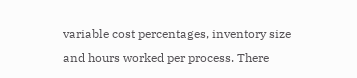variable cost percentages, inventory size and hours worked per process. There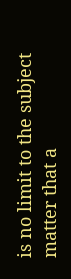is no limit to the subject matter that a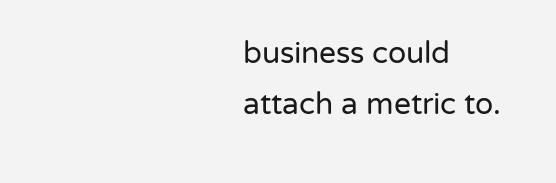business could attach a metric to.